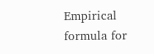Empirical formula for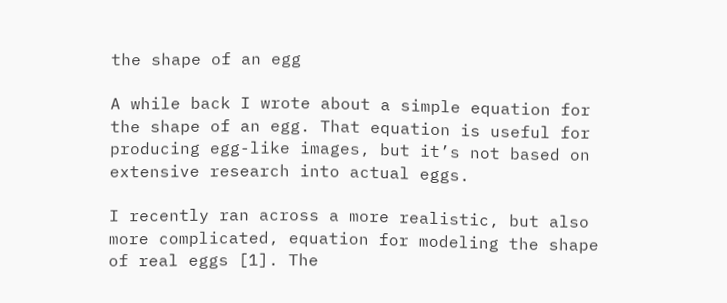the shape of an egg

A while back I wrote about a simple equation for the shape of an egg. That equation is useful for producing egg-like images, but it’s not based on extensive research into actual eggs.

I recently ran across a more realistic, but also more complicated, equation for modeling the shape of real eggs [1]. The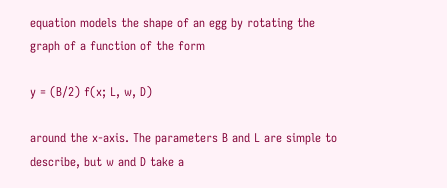equation models the shape of an egg by rotating the graph of a function of the form

y = (B/2) f(x; L, w, D)

around the x-axis. The parameters B and L are simple to describe, but w and D take a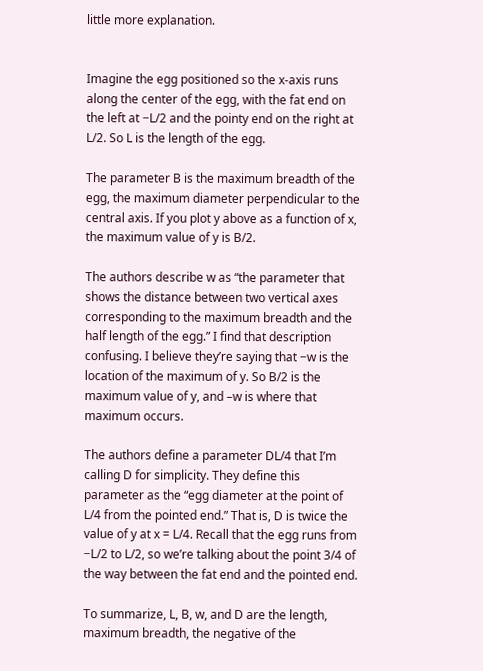little more explanation.


Imagine the egg positioned so the x-axis runs along the center of the egg, with the fat end on the left at −L/2 and the pointy end on the right at L/2. So L is the length of the egg.

The parameter B is the maximum breadth of the egg, the maximum diameter perpendicular to the central axis. If you plot y above as a function of x, the maximum value of y is B/2.

The authors describe w as “the parameter that shows the distance between two vertical axes corresponding to the maximum breadth and the half length of the egg.” I find that description confusing. I believe they’re saying that −w is the location of the maximum of y. So B/2 is the maximum value of y, and –w is where that maximum occurs.

The authors define a parameter DL/4 that I’m calling D for simplicity. They define this parameter as the “egg diameter at the point of L/4 from the pointed end.” That is, D is twice the value of y at x = L/4. Recall that the egg runs from −L/2 to L/2, so we’re talking about the point 3/4 of the way between the fat end and the pointed end.

To summarize, L, B, w, and D are the length, maximum breadth, the negative of the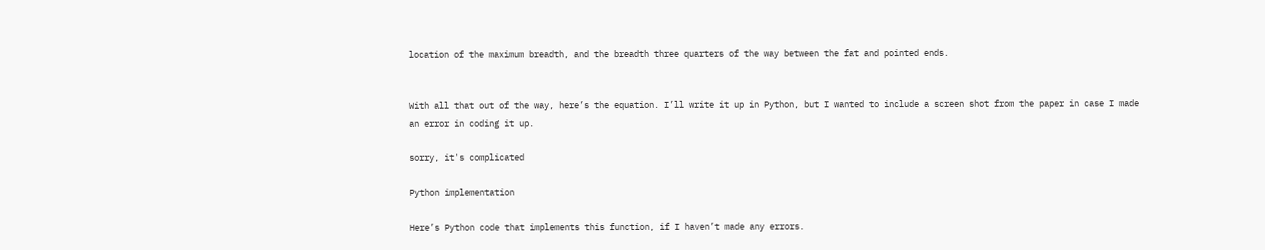location of the maximum breadth, and the breadth three quarters of the way between the fat and pointed ends.


With all that out of the way, here’s the equation. I’ll write it up in Python, but I wanted to include a screen shot from the paper in case I made an error in coding it up.

sorry, it's complicated

Python implementation

Here’s Python code that implements this function, if I haven’t made any errors.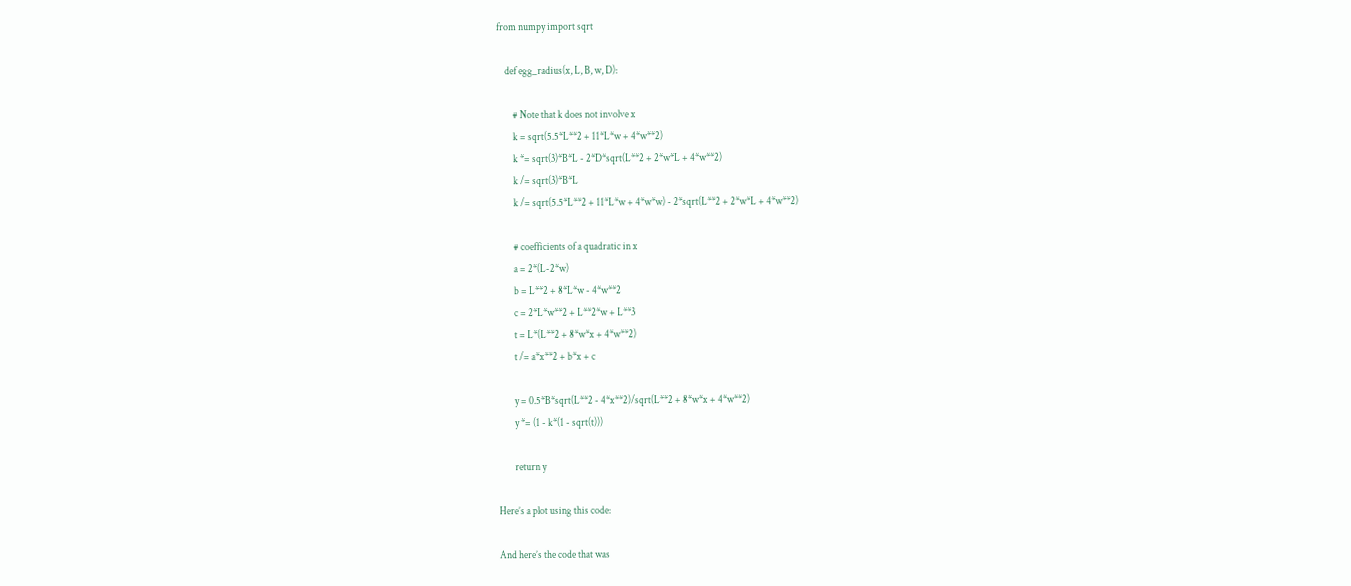from numpy import sqrt

    def egg_radius(x, L, B, w, D):

        # Note that k does not involve x
        k = sqrt(5.5*L**2 + 11*L*w + 4*w**2)
        k *= sqrt(3)*B*L - 2*D*sqrt(L**2 + 2*w*L + 4*w**2)
        k /= sqrt(3)*B*L
        k /= sqrt(5.5*L**2 + 11*L*w + 4*w*w) - 2*sqrt(L**2 + 2*w*L + 4*w**2)

        # coefficients of a quadratic in x
        a = 2*(L-2*w)
        b = L**2 + 8*L*w - 4*w**2
        c = 2*L*w**2 + L**2*w + L**3
        t = L*(L**2 + 8*w*x + 4*w**2)
        t /= a*x**2 + b*x + c

        y = 0.5*B*sqrt(L**2 - 4*x**2)/sqrt(L**2 + 8*w*x + 4*w**2)
        y *= (1 - k*(1 - sqrt(t)))

        return y

Here’s a plot using this code:

And here’s the code that was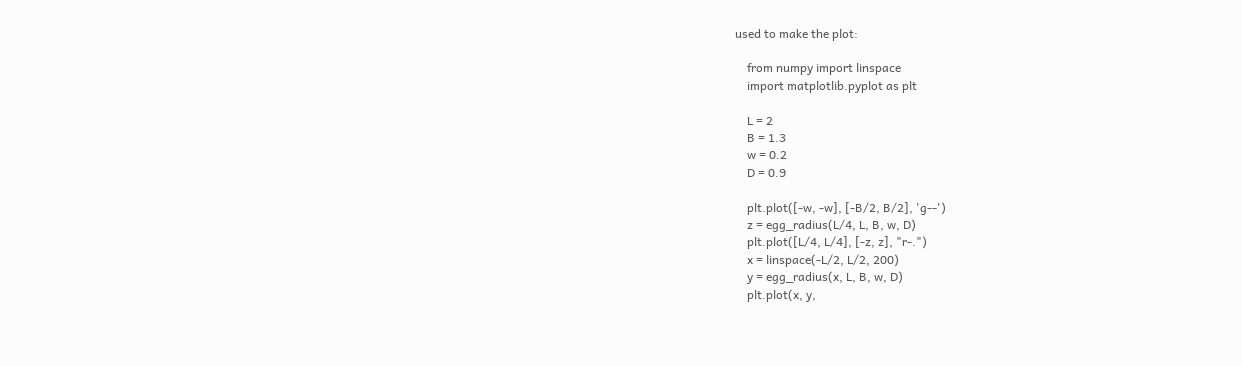used to make the plot:

    from numpy import linspace
    import matplotlib.pyplot as plt

    L = 2
    B = 1.3
    w = 0.2
    D = 0.9

    plt.plot([-w, -w], [-B/2, B/2], 'g--')
    z = egg_radius(L/4, L, B, w, D)
    plt.plot([L/4, L/4], [-z, z], "r-.")
    x = linspace(-L/2, L/2, 200)
    y = egg_radius(x, L, B, w, D)
    plt.plot(x, y,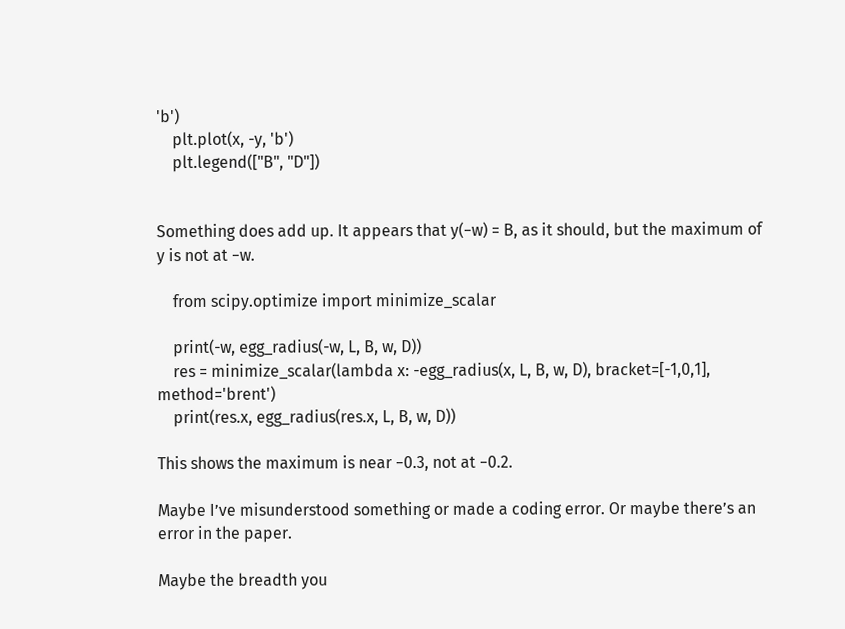'b')
    plt.plot(x, -y, 'b')
    plt.legend(["B", "D"])


Something does add up. It appears that y(−w) = B, as it should, but the maximum of y is not at −w.

    from scipy.optimize import minimize_scalar

    print(-w, egg_radius(-w, L, B, w, D))
    res = minimize_scalar(lambda x: -egg_radius(x, L, B, w, D), bracket=[-1,0,1], method='brent')
    print(res.x, egg_radius(res.x, L, B, w, D))

This shows the maximum is near −0.3, not at −0.2.

Maybe I’ve misunderstood something or made a coding error. Or maybe there’s an error in the paper.

Maybe the breadth you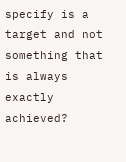specify is a target and not something that is always exactly achieved?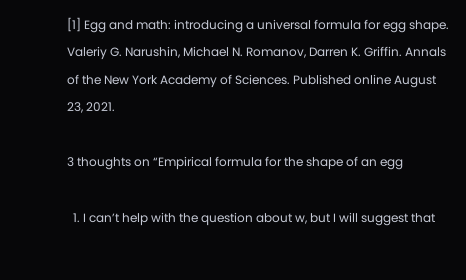[1] Egg and math: introducing a universal formula for egg shape. Valeriy G. Narushin, Michael N. Romanov, Darren K. Griffin. Annals of the New York Academy of Sciences. Published online August 23, 2021.

3 thoughts on “Empirical formula for the shape of an egg

  1. I can’t help with the question about w, but I will suggest that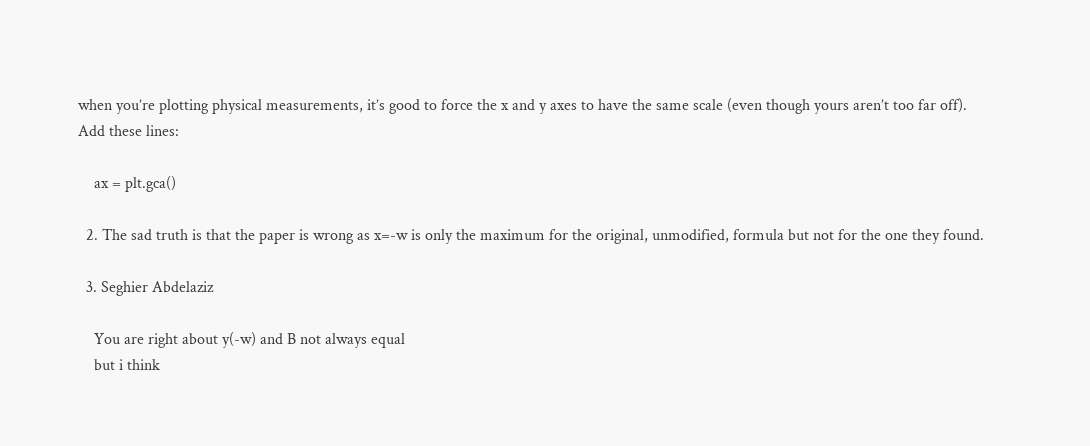when you’re plotting physical measurements, it’s good to force the x and y axes to have the same scale (even though yours aren’t too far off). Add these lines:

    ax = plt.gca()

  2. The sad truth is that the paper is wrong as x=-w is only the maximum for the original, unmodified, formula but not for the one they found.

  3. Seghier Abdelaziz

    You are right about y(-w) and B not always equal
    but i think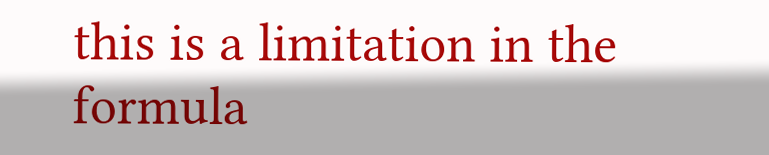this is a limitation in the formula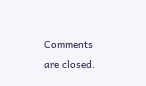Comments are closed.